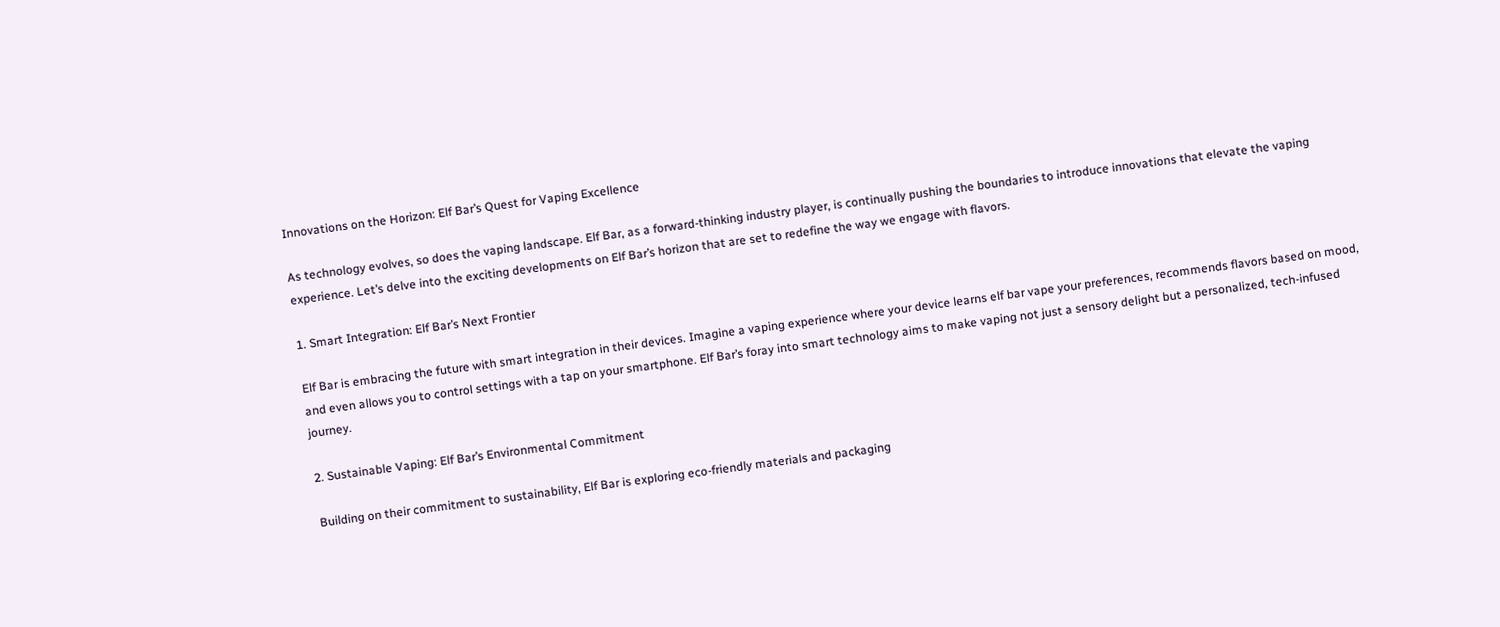Innovations on the Horizon: Elf Bar’s Quest for Vaping Excellence

As technology evolves, so does the vaping landscape. Elf Bar, as a forward-thinking industry player, is continually pushing the boundaries to introduce innovations that elevate the vaping experience. Let’s delve into the exciting developments on Elf Bar’s horizon that are set to redefine the way we engage with flavors.

1. Smart Integration: Elf Bar’s Next Frontier

Elf Bar is embracing the future with smart integration in their devices. Imagine a vaping experience where your device learns elf bar vape your preferences, recommends flavors based on mood, and even allows you to control settings with a tap on your smartphone. Elf Bar’s foray into smart technology aims to make vaping not just a sensory delight but a personalized, tech-infused journey.

2. Sustainable Vaping: Elf Bar’s Environmental Commitment

Building on their commitment to sustainability, Elf Bar is exploring eco-friendly materials and packaging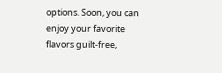options. Soon, you can enjoy your favorite flavors guilt-free,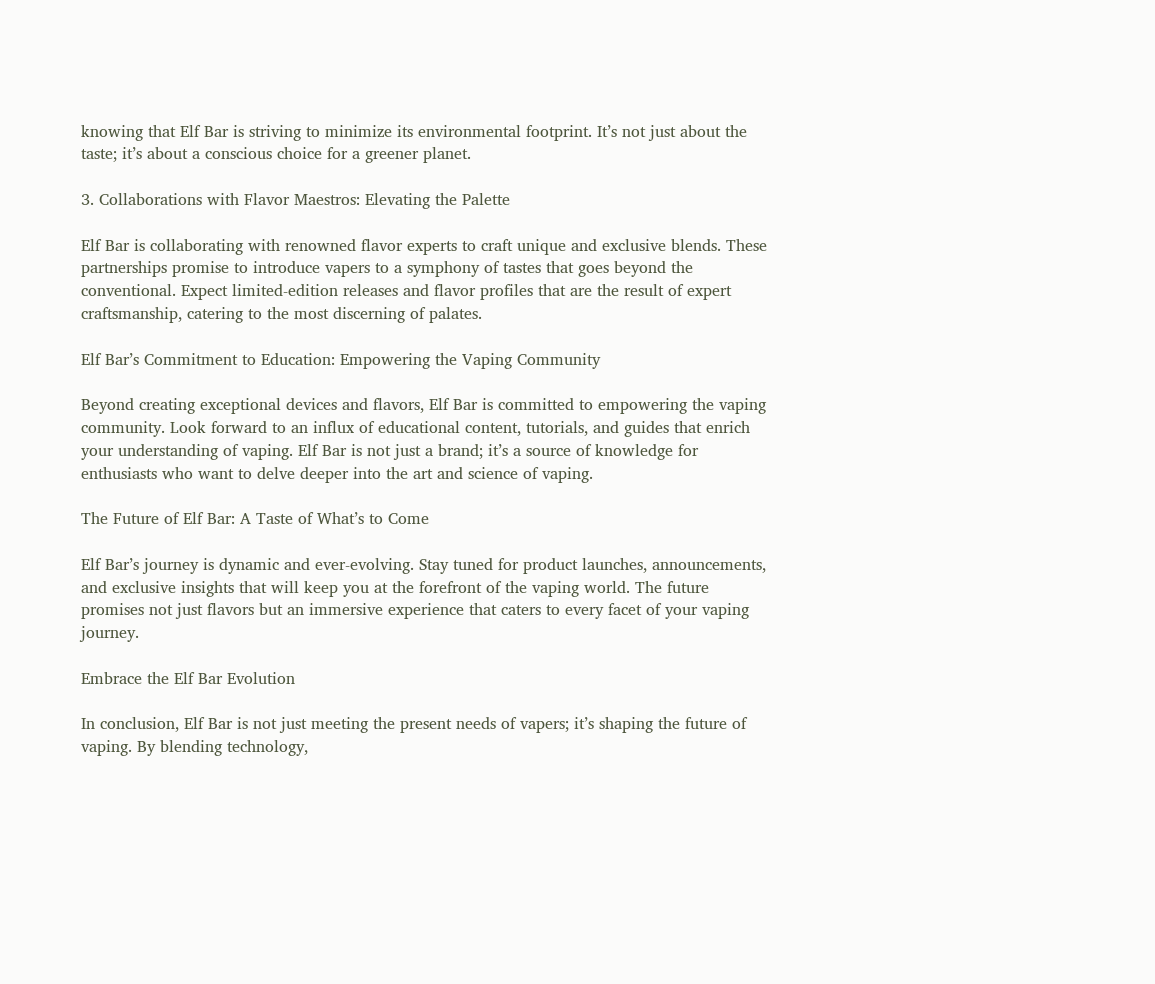knowing that Elf Bar is striving to minimize its environmental footprint. It’s not just about the taste; it’s about a conscious choice for a greener planet.

3. Collaborations with Flavor Maestros: Elevating the Palette

Elf Bar is collaborating with renowned flavor experts to craft unique and exclusive blends. These partnerships promise to introduce vapers to a symphony of tastes that goes beyond the conventional. Expect limited-edition releases and flavor profiles that are the result of expert craftsmanship, catering to the most discerning of palates.

Elf Bar’s Commitment to Education: Empowering the Vaping Community

Beyond creating exceptional devices and flavors, Elf Bar is committed to empowering the vaping community. Look forward to an influx of educational content, tutorials, and guides that enrich your understanding of vaping. Elf Bar is not just a brand; it’s a source of knowledge for enthusiasts who want to delve deeper into the art and science of vaping.

The Future of Elf Bar: A Taste of What’s to Come

Elf Bar’s journey is dynamic and ever-evolving. Stay tuned for product launches, announcements, and exclusive insights that will keep you at the forefront of the vaping world. The future promises not just flavors but an immersive experience that caters to every facet of your vaping journey.

Embrace the Elf Bar Evolution

In conclusion, Elf Bar is not just meeting the present needs of vapers; it’s shaping the future of vaping. By blending technology,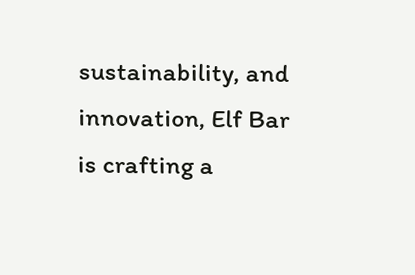sustainability, and innovation, Elf Bar is crafting a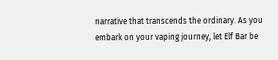narrative that transcends the ordinary. As you embark on your vaping journey, let Elf Bar be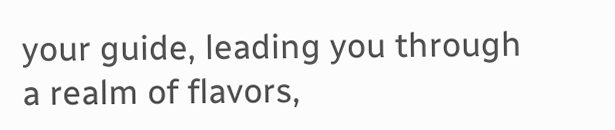your guide, leading you through a realm of flavors,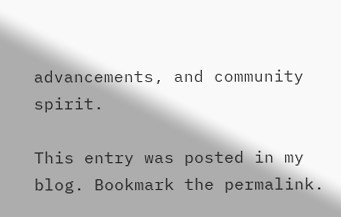advancements, and community spirit.

This entry was posted in my blog. Bookmark the permalink.